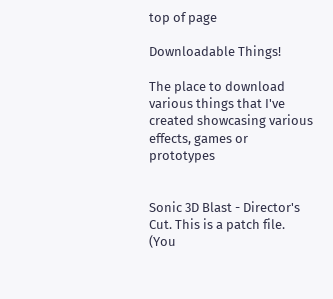top of page

Downloadable Things!

The place to download various things that I've created showcasing various effects, games or prototypes


Sonic 3D Blast - Director's Cut. This is a patch file. (You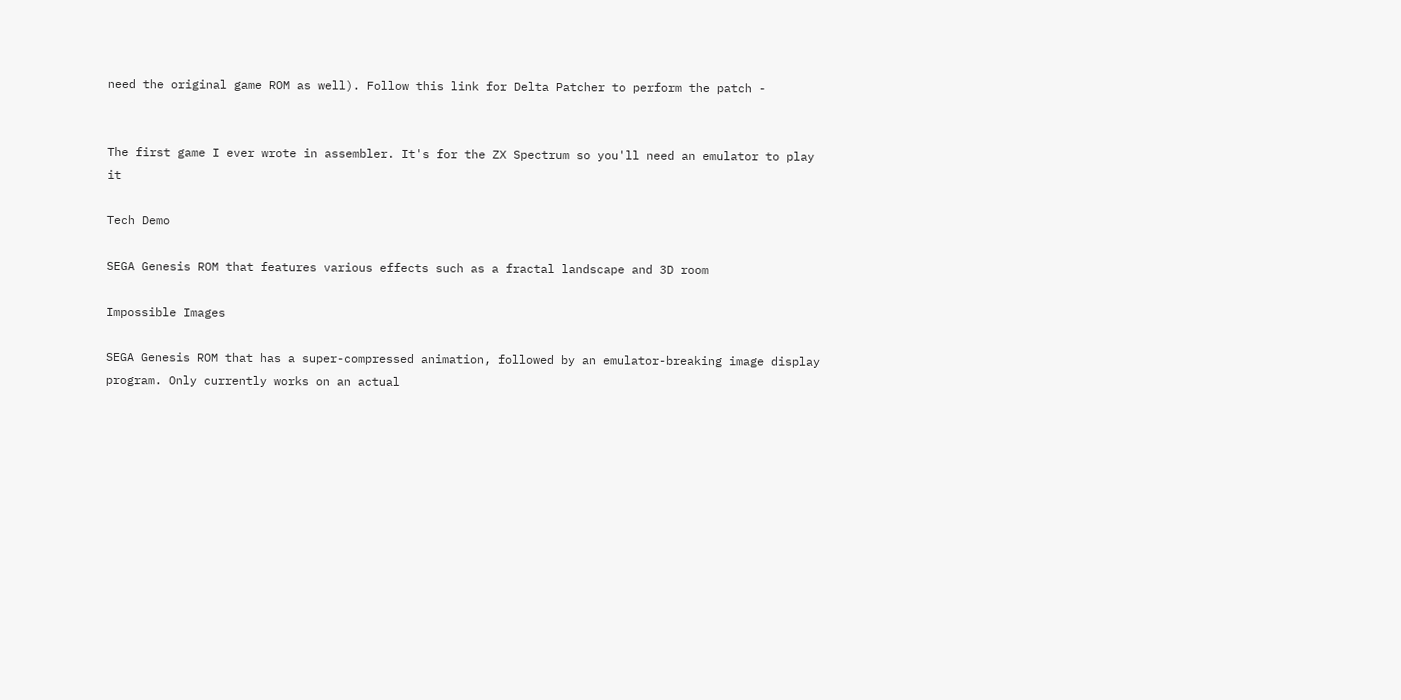need the original game ROM as well). Follow this link for Delta Patcher to perform the patch -


The first game I ever wrote in assembler. It's for the ZX Spectrum so you'll need an emulator to play it

Tech Demo

SEGA Genesis ROM that features various effects such as a fractal landscape and 3D room

Impossible Images

SEGA Genesis ROM that has a super-compressed animation, followed by an emulator-breaking image display program. Only currently works on an actual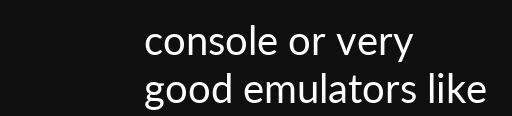console or very good emulators like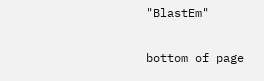"BlastEm"

bottom of page